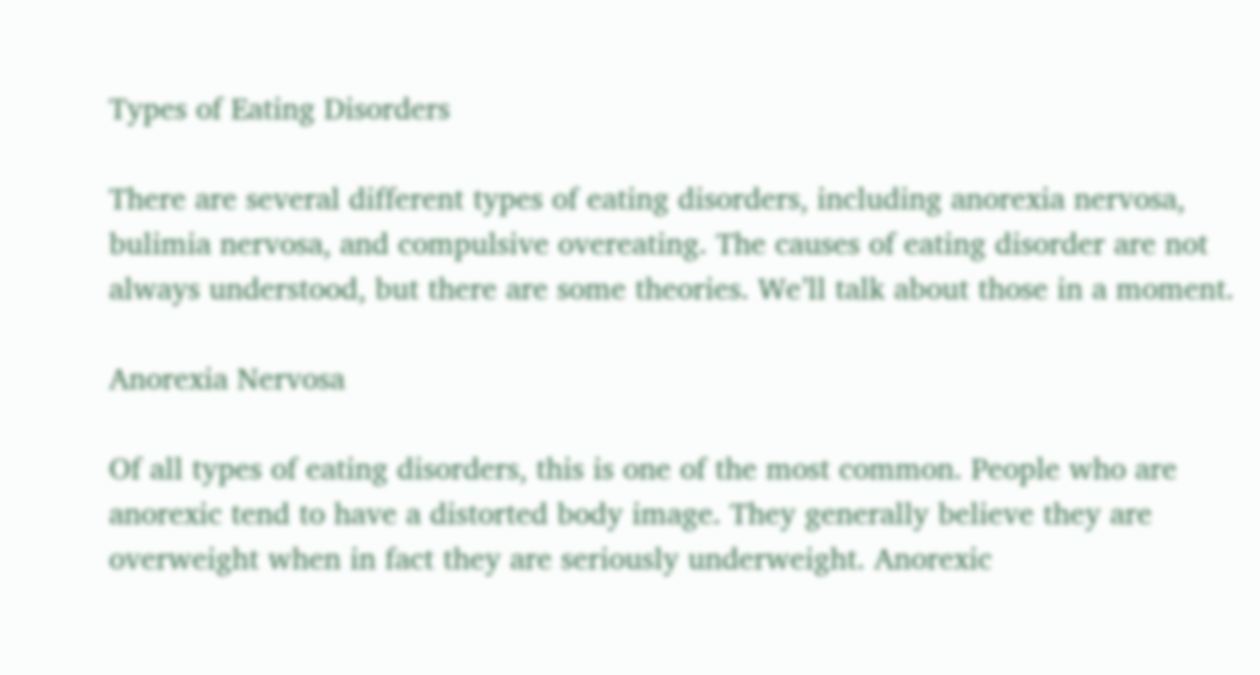Types of Eating Disorders

There are several different types of eating disorders, including anorexia nervosa, bulimia nervosa, and compulsive overeating. The causes of eating disorder are not always understood, but there are some theories. We’ll talk about those in a moment.

Anorexia Nervosa

Of all types of eating disorders, this is one of the most common. People who are anorexic tend to have a distorted body image. They generally believe they are overweight when in fact they are seriously underweight. Anorexic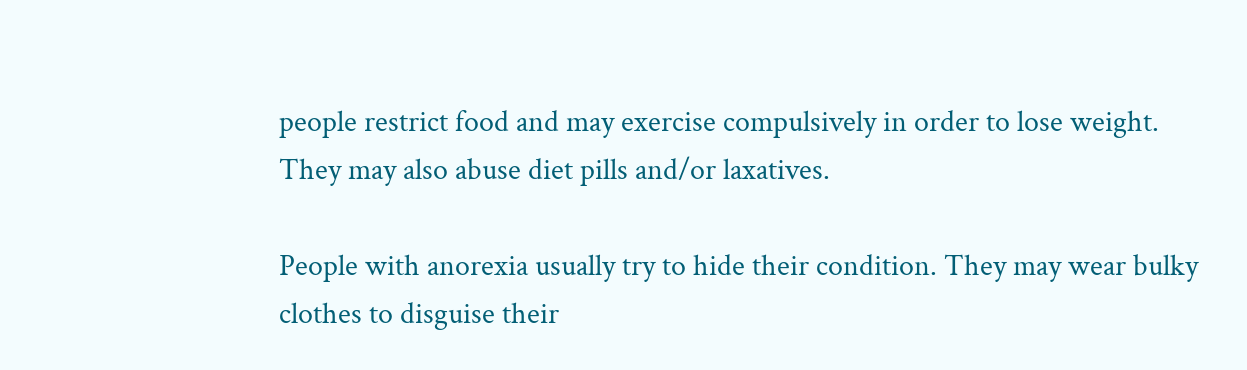people restrict food and may exercise compulsively in order to lose weight. They may also abuse diet pills and/or laxatives.

People with anorexia usually try to hide their condition. They may wear bulky clothes to disguise their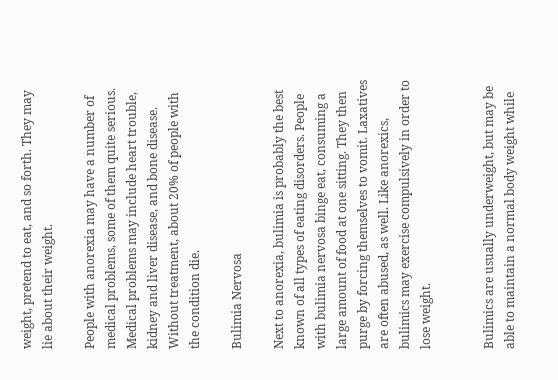weight, pretend to eat, and so forth. They may lie about their weight.

People with anorexia may have a number of medical problems, some of them quite serious. Medical problems may include heart trouble, kidney and liver disease, and bone disease. Without treatment, about 20% of people with the condition die.

Bulimia Nervosa

Next to anorexia, bulimia is probably the best known of all types of eating disorders. People with bulimia nervosa binge eat, consuming a large amount of food at one sitting. They then purge by forcing themselves to vomit. Laxatives are often abused, as well. Like anorexics, bulimics may exercise compulsively in order to lose weight.


Bulimics are usually underweight, but may be able to maintain a normal body weight while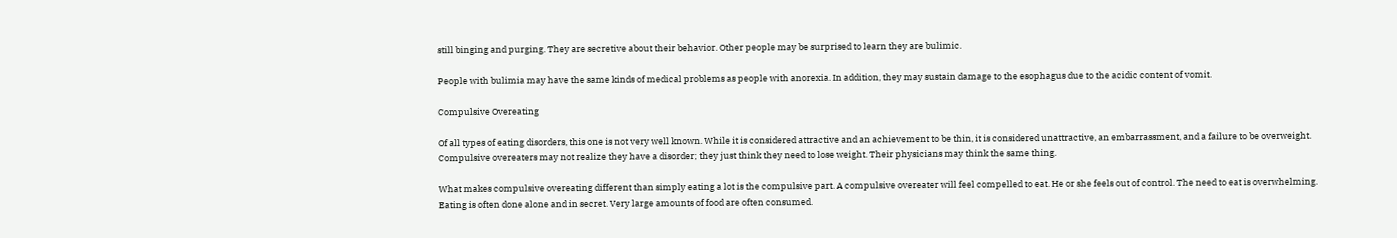still binging and purging. They are secretive about their behavior. Other people may be surprised to learn they are bulimic.

People with bulimia may have the same kinds of medical problems as people with anorexia. In addition, they may sustain damage to the esophagus due to the acidic content of vomit.

Compulsive Overeating

Of all types of eating disorders, this one is not very well known. While it is considered attractive and an achievement to be thin, it is considered unattractive, an embarrassment, and a failure to be overweight.  Compulsive overeaters may not realize they have a disorder; they just think they need to lose weight. Their physicians may think the same thing.

What makes compulsive overeating different than simply eating a lot is the compulsive part. A compulsive overeater will feel compelled to eat. He or she feels out of control. The need to eat is overwhelming. Eating is often done alone and in secret. Very large amounts of food are often consumed.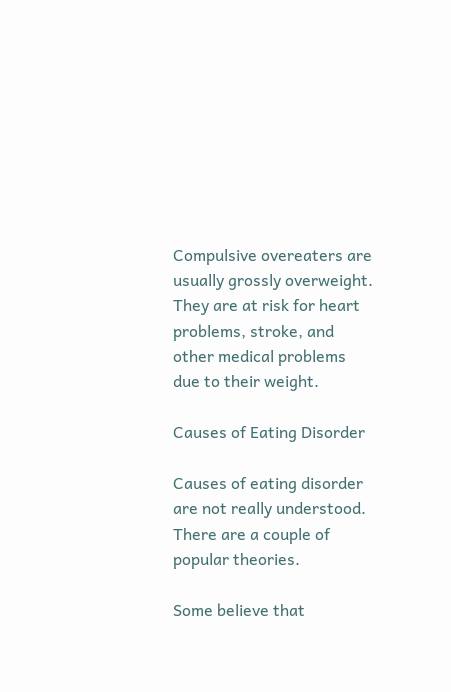Compulsive overeaters are usually grossly overweight. They are at risk for heart problems, stroke, and other medical problems due to their weight.

Causes of Eating Disorder

Causes of eating disorder are not really understood. There are a couple of popular theories.

Some believe that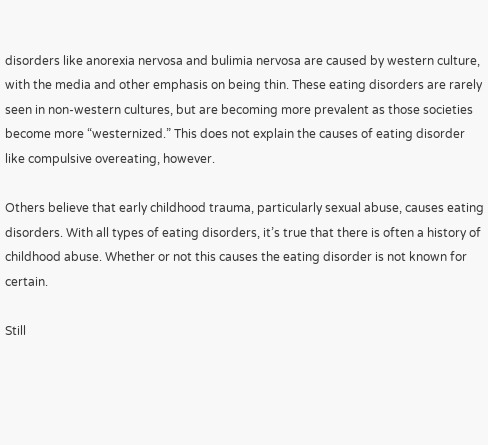disorders like anorexia nervosa and bulimia nervosa are caused by western culture, with the media and other emphasis on being thin. These eating disorders are rarely seen in non-western cultures, but are becoming more prevalent as those societies become more “westernized.” This does not explain the causes of eating disorder like compulsive overeating, however.

Others believe that early childhood trauma, particularly sexual abuse, causes eating disorders. With all types of eating disorders, it’s true that there is often a history of childhood abuse. Whether or not this causes the eating disorder is not known for certain.

Still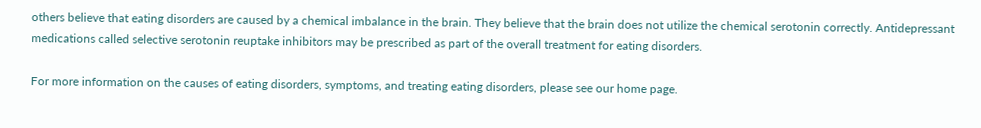others believe that eating disorders are caused by a chemical imbalance in the brain. They believe that the brain does not utilize the chemical serotonin correctly. Antidepressant medications called selective serotonin reuptake inhibitors may be prescribed as part of the overall treatment for eating disorders.

For more information on the causes of eating disorders, symptoms, and treating eating disorders, please see our home page.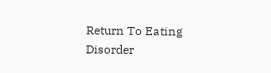Return To Eating Disorder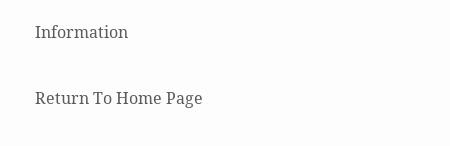Information

Return To Home Page